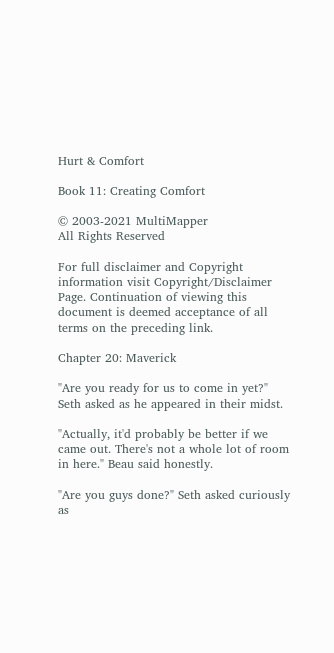Hurt & Comfort

Book 11: Creating Comfort

© 2003-2021 MultiMapper
All Rights Reserved

For full disclaimer and Copyright information visit Copyright/Disclaimer Page. Continuation of viewing this document is deemed acceptance of all terms on the preceding link.

Chapter 20: Maverick

"Are you ready for us to come in yet?" Seth asked as he appeared in their midst.

"Actually, it'd probably be better if we came out. There's not a whole lot of room in here." Beau said honestly.

"Are you guys done?" Seth asked curiously as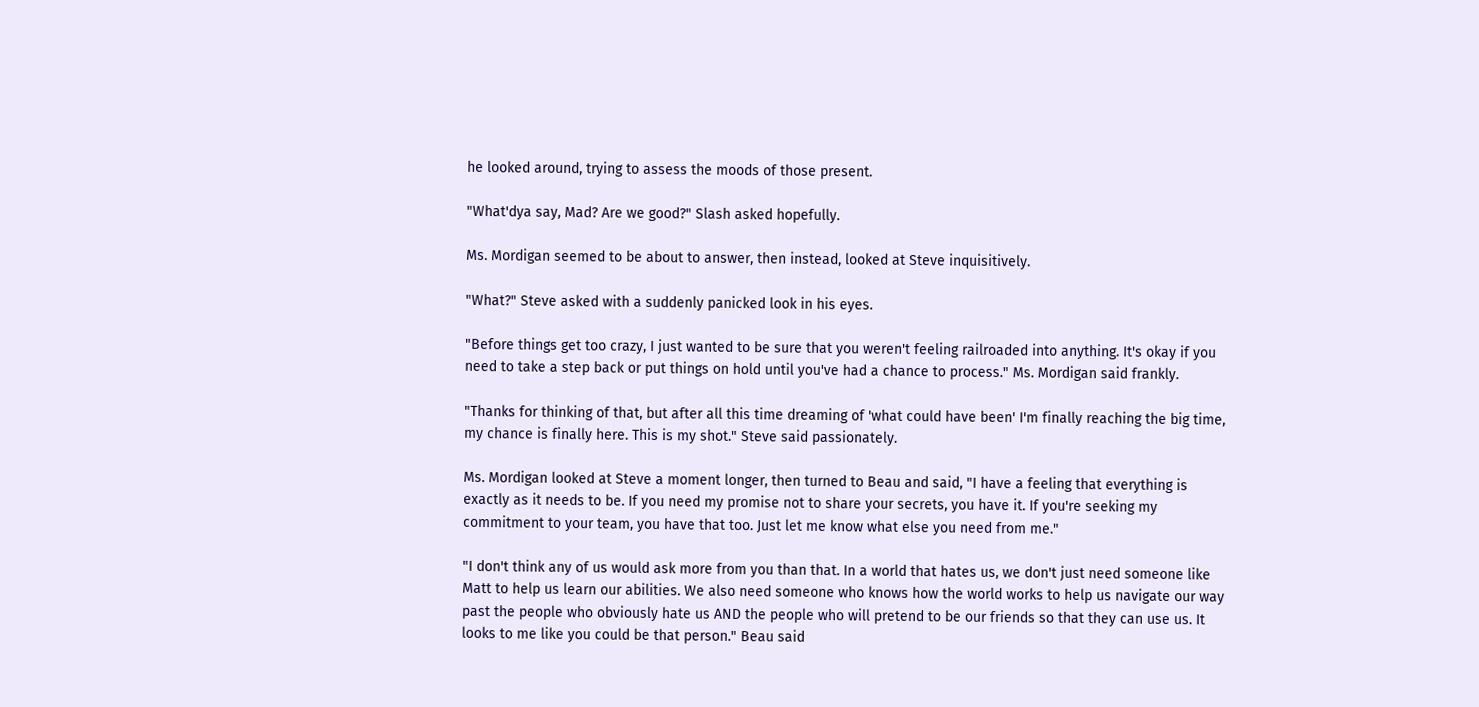he looked around, trying to assess the moods of those present.

"What'dya say, Mad? Are we good?" Slash asked hopefully.

Ms. Mordigan seemed to be about to answer, then instead, looked at Steve inquisitively.

"What?" Steve asked with a suddenly panicked look in his eyes.

"Before things get too crazy, I just wanted to be sure that you weren't feeling railroaded into anything. It's okay if you need to take a step back or put things on hold until you've had a chance to process." Ms. Mordigan said frankly.

"Thanks for thinking of that, but after all this time dreaming of 'what could have been' I'm finally reaching the big time, my chance is finally here. This is my shot." Steve said passionately.

Ms. Mordigan looked at Steve a moment longer, then turned to Beau and said, "I have a feeling that everything is exactly as it needs to be. If you need my promise not to share your secrets, you have it. If you're seeking my commitment to your team, you have that too. Just let me know what else you need from me."

"I don't think any of us would ask more from you than that. In a world that hates us, we don't just need someone like Matt to help us learn our abilities. We also need someone who knows how the world works to help us navigate our way past the people who obviously hate us AND the people who will pretend to be our friends so that they can use us. It looks to me like you could be that person." Beau said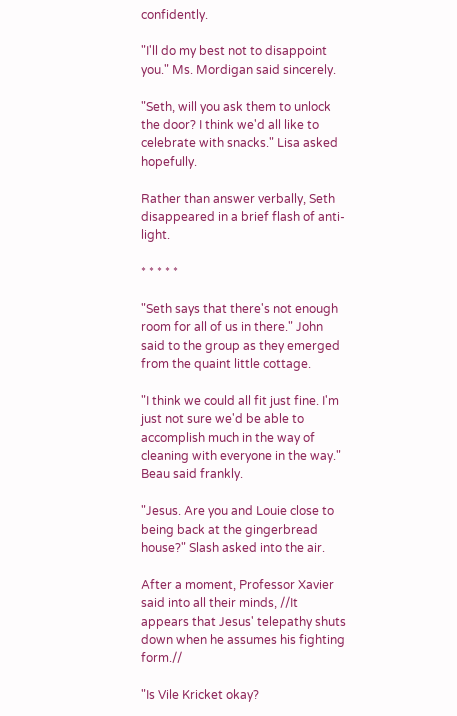confidently.

"I'll do my best not to disappoint you." Ms. Mordigan said sincerely.

"Seth, will you ask them to unlock the door? I think we'd all like to celebrate with snacks." Lisa asked hopefully.

Rather than answer verbally, Seth disappeared in a brief flash of anti-light.

* * * * *

"Seth says that there's not enough room for all of us in there." John said to the group as they emerged from the quaint little cottage.

"I think we could all fit just fine. I'm just not sure we'd be able to accomplish much in the way of cleaning with everyone in the way." Beau said frankly.

"Jesus. Are you and Louie close to being back at the gingerbread house?" Slash asked into the air.

After a moment, Professor Xavier said into all their minds, //It appears that Jesus' telepathy shuts down when he assumes his fighting form.//

"Is Vile Kricket okay?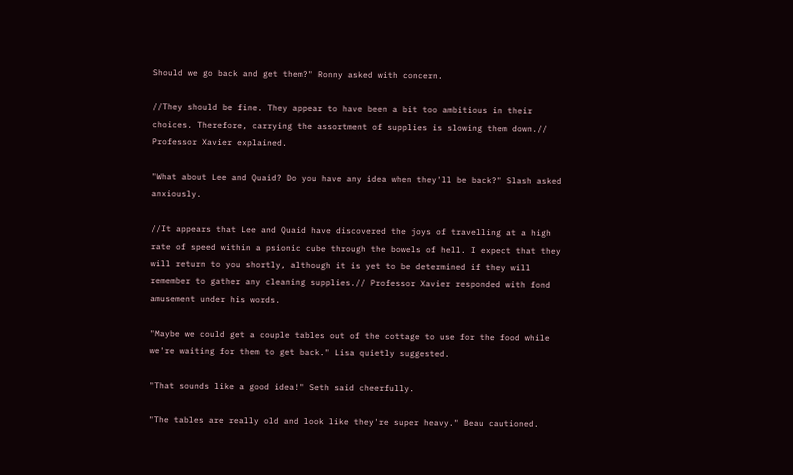Should we go back and get them?" Ronny asked with concern.

//They should be fine. They appear to have been a bit too ambitious in their choices. Therefore, carrying the assortment of supplies is slowing them down.// Professor Xavier explained.

"What about Lee and Quaid? Do you have any idea when they'll be back?" Slash asked anxiously.

//It appears that Lee and Quaid have discovered the joys of travelling at a high rate of speed within a psionic cube through the bowels of hell. I expect that they will return to you shortly, although it is yet to be determined if they will remember to gather any cleaning supplies.// Professor Xavier responded with fond amusement under his words.

"Maybe we could get a couple tables out of the cottage to use for the food while we're waiting for them to get back." Lisa quietly suggested.

"That sounds like a good idea!" Seth said cheerfully.

"The tables are really old and look like they're super heavy." Beau cautioned.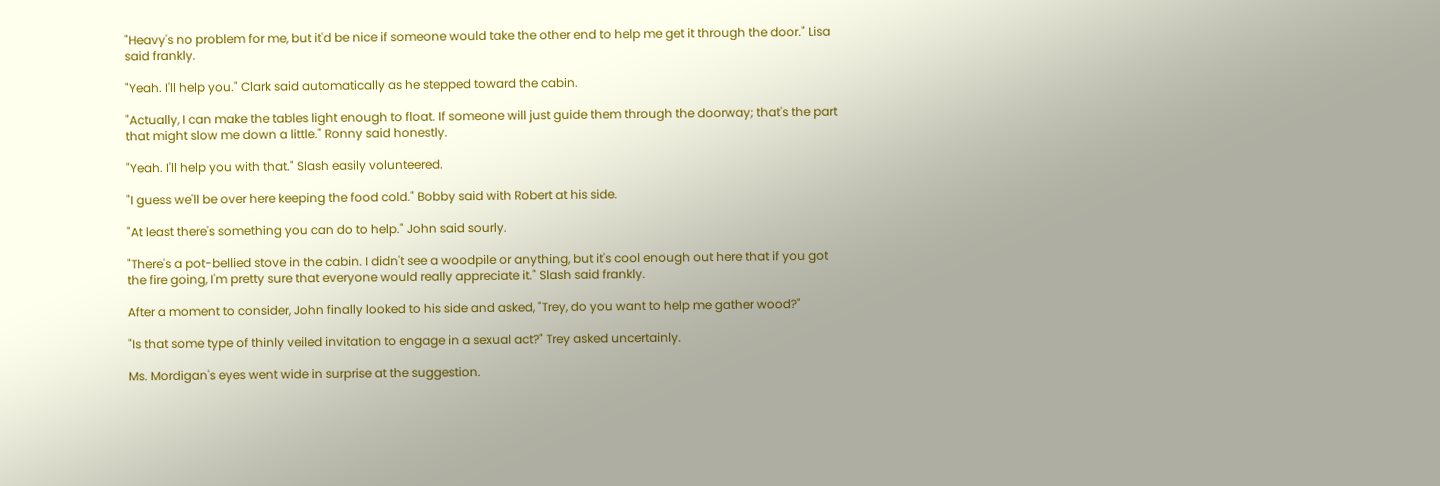"Heavy's no problem for me, but it'd be nice if someone would take the other end to help me get it through the door." Lisa said frankly.

"Yeah. I'll help you." Clark said automatically as he stepped toward the cabin.

"Actually, I can make the tables light enough to float. If someone will just guide them through the doorway; that's the part that might slow me down a little." Ronny said honestly.

"Yeah. I'll help you with that." Slash easily volunteered.

"I guess we'll be over here keeping the food cold." Bobby said with Robert at his side.

"At least there's something you can do to help." John said sourly.

"There's a pot-bellied stove in the cabin. I didn't see a woodpile or anything, but it's cool enough out here that if you got the fire going, I'm pretty sure that everyone would really appreciate it." Slash said frankly.

After a moment to consider, John finally looked to his side and asked, "Trey, do you want to help me gather wood?"

"Is that some type of thinly veiled invitation to engage in a sexual act?" Trey asked uncertainly.

Ms. Mordigan's eyes went wide in surprise at the suggestion.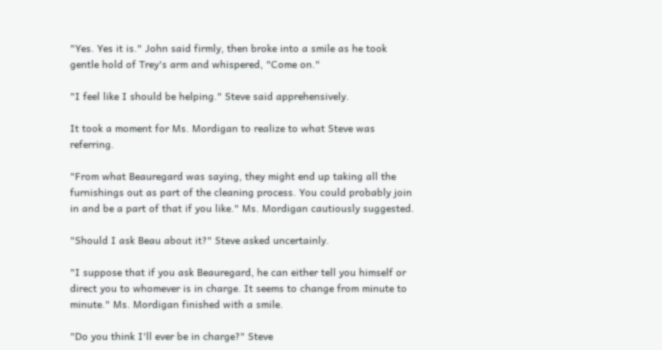"Yes. Yes it is." John said firmly, then broke into a smile as he took gentle hold of Trey's arm and whispered, "Come on."

"I feel like I should be helping." Steve said apprehensively.

It took a moment for Ms. Mordigan to realize to what Steve was referring.

"From what Beauregard was saying, they might end up taking all the furnishings out as part of the cleaning process. You could probably join in and be a part of that if you like." Ms. Mordigan cautiously suggested.

"Should I ask Beau about it?" Steve asked uncertainly.

"I suppose that if you ask Beauregard, he can either tell you himself or direct you to whomever is in charge. It seems to change from minute to minute." Ms. Mordigan finished with a smile.

"Do you think I'll ever be in charge?" Steve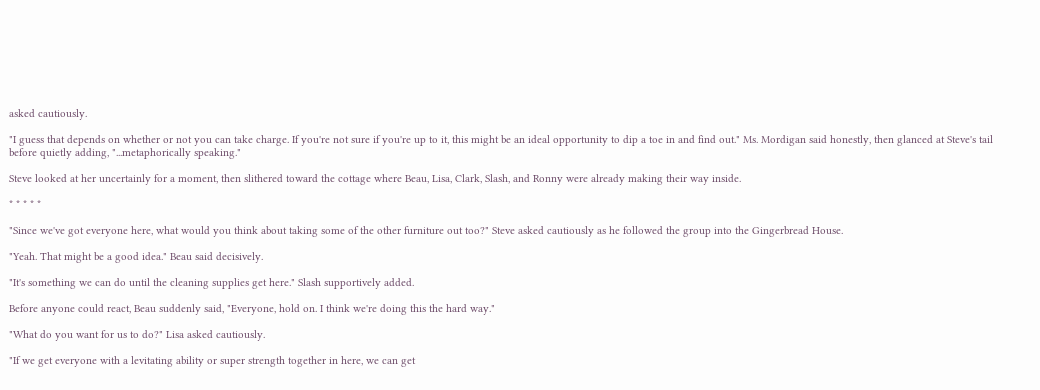asked cautiously.

"I guess that depends on whether or not you can take charge. If you're not sure if you're up to it, this might be an ideal opportunity to dip a toe in and find out." Ms. Mordigan said honestly, then glanced at Steve's tail before quietly adding, "...metaphorically speaking."

Steve looked at her uncertainly for a moment, then slithered toward the cottage where Beau, Lisa, Clark, Slash, and Ronny were already making their way inside.

* * * * *

"Since we've got everyone here, what would you think about taking some of the other furniture out too?" Steve asked cautiously as he followed the group into the Gingerbread House.

"Yeah. That might be a good idea." Beau said decisively.

"It's something we can do until the cleaning supplies get here." Slash supportively added.

Before anyone could react, Beau suddenly said, "Everyone, hold on. I think we're doing this the hard way."

"What do you want for us to do?" Lisa asked cautiously.

"If we get everyone with a levitating ability or super strength together in here, we can get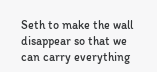Seth to make the wall disappear so that we can carry everything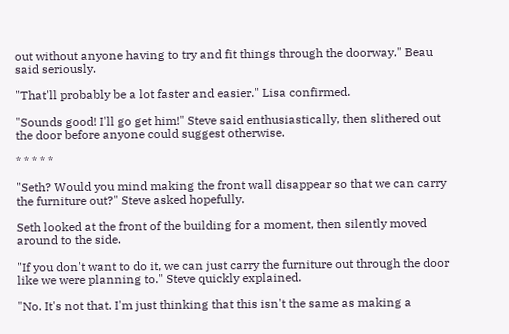out without anyone having to try and fit things through the doorway." Beau said seriously.

"That'll probably be a lot faster and easier." Lisa confirmed.

"Sounds good! I'll go get him!" Steve said enthusiastically, then slithered out the door before anyone could suggest otherwise.

* * * * *

"Seth? Would you mind making the front wall disappear so that we can carry the furniture out?" Steve asked hopefully.

Seth looked at the front of the building for a moment, then silently moved around to the side.

"If you don't want to do it, we can just carry the furniture out through the door like we were planning to." Steve quickly explained.

"No. It's not that. I'm just thinking that this isn't the same as making a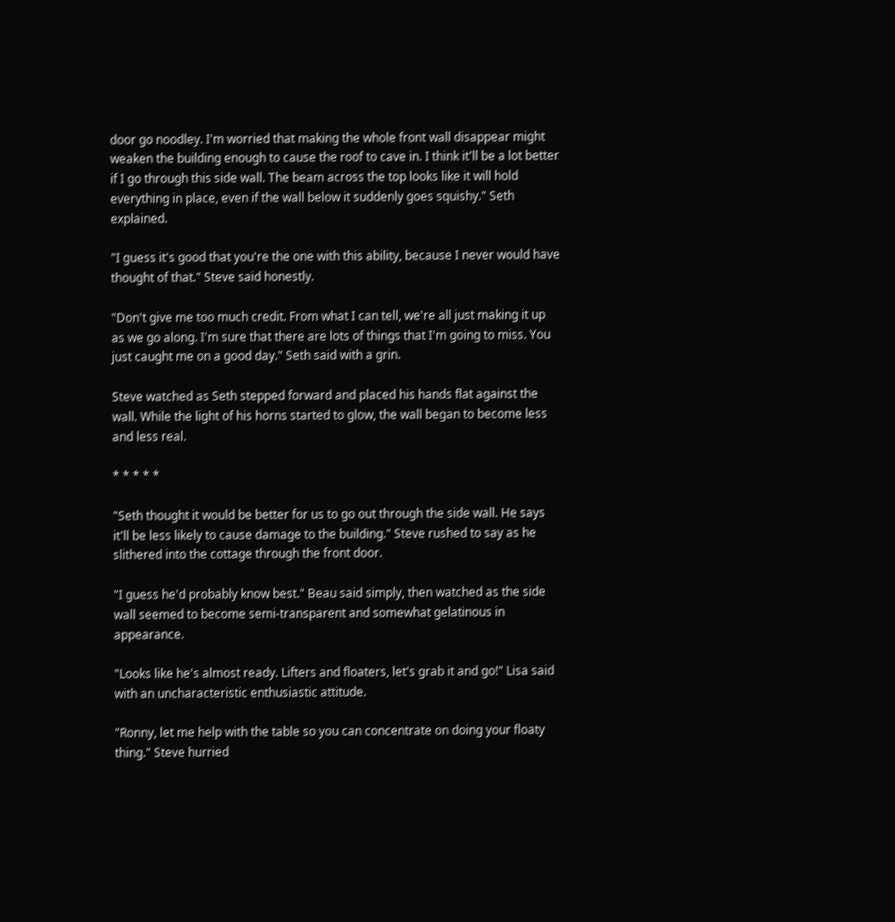door go noodley. I'm worried that making the whole front wall disappear might weaken the building enough to cause the roof to cave in. I think it'll be a lot better if I go through this side wall. The beam across the top looks like it will hold everything in place, even if the wall below it suddenly goes squishy." Seth explained.

"I guess it's good that you're the one with this ability, because I never would have thought of that." Steve said honestly.

"Don't give me too much credit. From what I can tell, we're all just making it up as we go along. I'm sure that there are lots of things that I'm going to miss. You just caught me on a good day." Seth said with a grin.

Steve watched as Seth stepped forward and placed his hands flat against the wall. While the light of his horns started to glow, the wall began to become less and less real.

* * * * *

"Seth thought it would be better for us to go out through the side wall. He says it'll be less likely to cause damage to the building." Steve rushed to say as he slithered into the cottage through the front door.

"I guess he'd probably know best." Beau said simply, then watched as the side wall seemed to become semi-transparent and somewhat gelatinous in appearance.

"Looks like he's almost ready. Lifters and floaters, let's grab it and go!" Lisa said with an uncharacteristic enthusiastic attitude.

"Ronny, let me help with the table so you can concentrate on doing your floaty thing." Steve hurried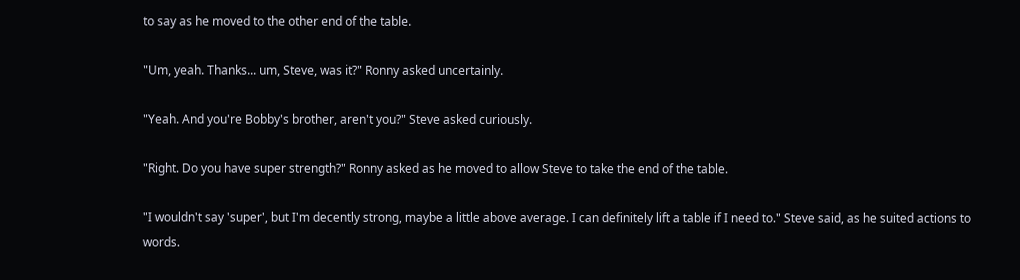to say as he moved to the other end of the table.

"Um, yeah. Thanks... um, Steve, was it?" Ronny asked uncertainly.

"Yeah. And you're Bobby's brother, aren't you?" Steve asked curiously.

"Right. Do you have super strength?" Ronny asked as he moved to allow Steve to take the end of the table.

"I wouldn't say 'super', but I'm decently strong, maybe a little above average. I can definitely lift a table if I need to." Steve said, as he suited actions to words.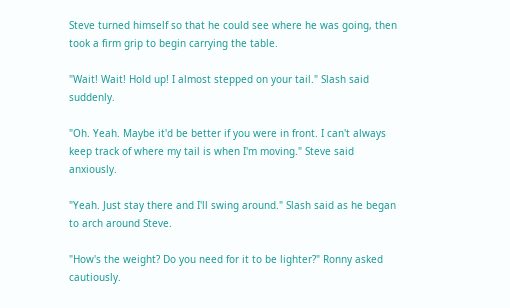Steve turned himself so that he could see where he was going, then took a firm grip to begin carrying the table.

"Wait! Wait! Hold up! I almost stepped on your tail." Slash said suddenly.

"Oh. Yeah. Maybe it'd be better if you were in front. I can't always keep track of where my tail is when I'm moving." Steve said anxiously.

"Yeah. Just stay there and I'll swing around." Slash said as he began to arch around Steve.

"How's the weight? Do you need for it to be lighter?" Ronny asked cautiously.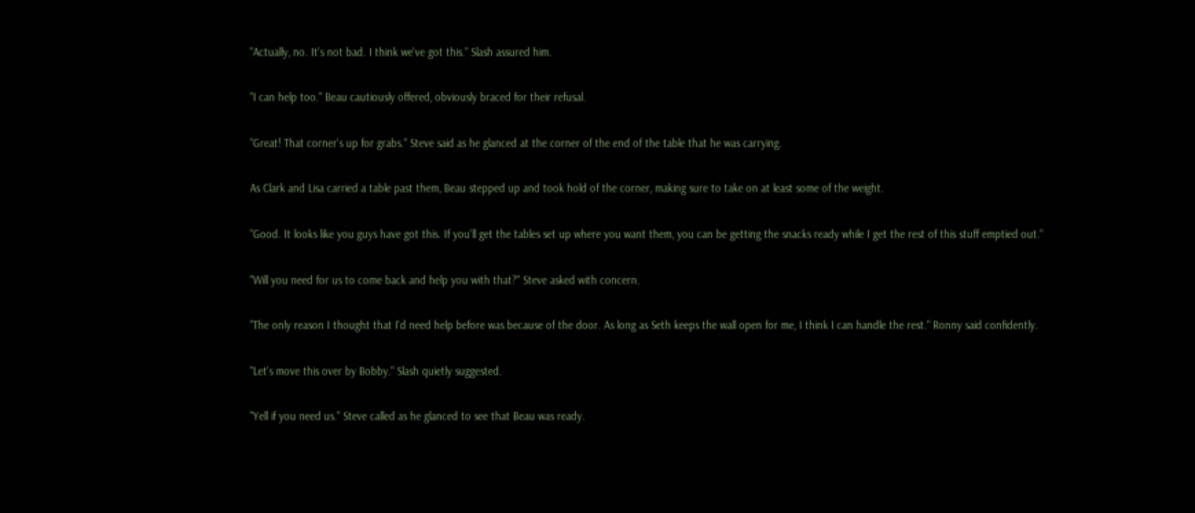"Actually, no. It's not bad. I think we've got this." Slash assured him.

"I can help too." Beau cautiously offered, obviously braced for their refusal.

"Great! That corner's up for grabs." Steve said as he glanced at the corner of the end of the table that he was carrying.

As Clark and Lisa carried a table past them, Beau stepped up and took hold of the corner, making sure to take on at least some of the weight.

"Good. It looks like you guys have got this. If you'll get the tables set up where you want them, you can be getting the snacks ready while I get the rest of this stuff emptied out."

"Will you need for us to come back and help you with that?" Steve asked with concern.

"The only reason I thought that I'd need help before was because of the door. As long as Seth keeps the wall open for me, I think I can handle the rest." Ronny said confidently.

"Let's move this over by Bobby." Slash quietly suggested.

"Yell if you need us." Steve called as he glanced to see that Beau was ready.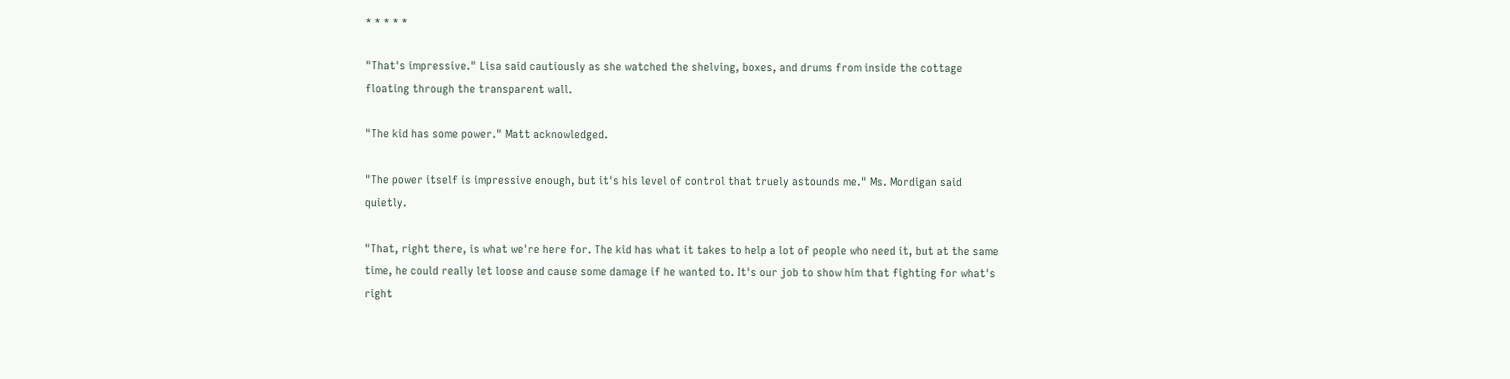* * * * *

"That's impressive." Lisa said cautiously as she watched the shelving, boxes, and drums from inside the cottage floating through the transparent wall.

"The kid has some power." Matt acknowledged.

"The power itself is impressive enough, but it's his level of control that truely astounds me." Ms. Mordigan said quietly.

"That, right there, is what we're here for. The kid has what it takes to help a lot of people who need it, but at the same time, he could really let loose and cause some damage if he wanted to. It's our job to show him that fighting for what's right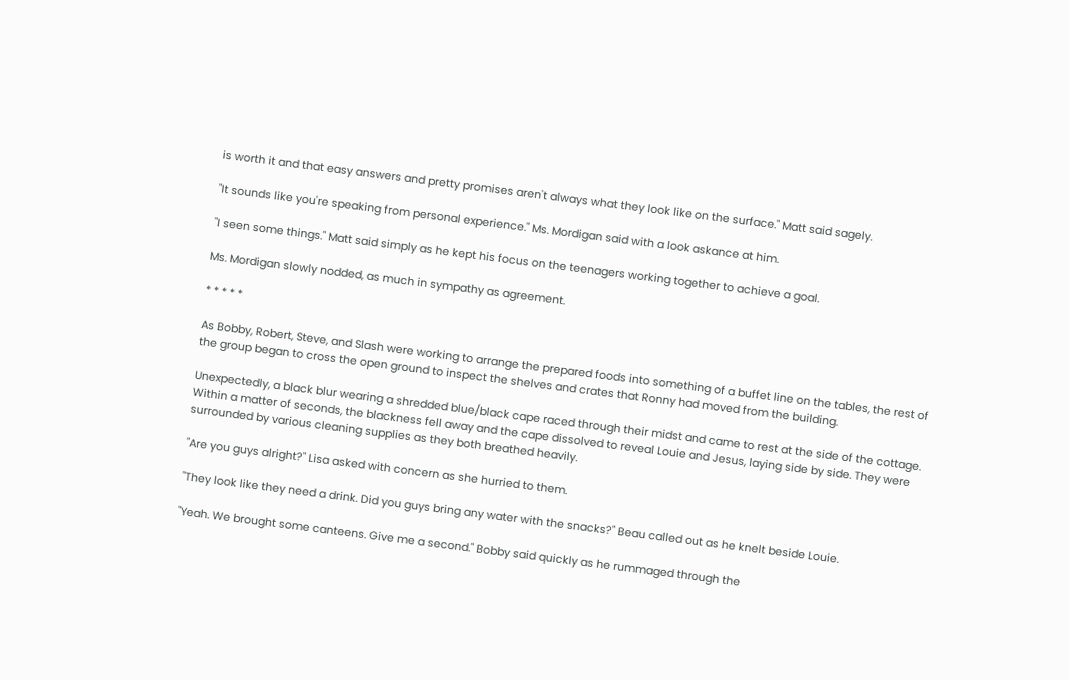is worth it and that easy answers and pretty promises aren't always what they look like on the surface." Matt said sagely.

"It sounds like you're speaking from personal experience." Ms. Mordigan said with a look askance at him.

"I seen some things." Matt said simply as he kept his focus on the teenagers working together to achieve a goal.

Ms. Mordigan slowly nodded, as much in sympathy as agreement.

* * * * *

As Bobby, Robert, Steve, and Slash were working to arrange the prepared foods into something of a buffet line on the tables, the rest of the group began to cross the open ground to inspect the shelves and crates that Ronny had moved from the building.

Unexpectedly, a black blur wearing a shredded blue/black cape raced through their midst and came to rest at the side of the cottage. Within a matter of seconds, the blackness fell away and the cape dissolved to reveal Louie and Jesus, laying side by side. They were surrounded by various cleaning supplies as they both breathed heavily.

"Are you guys alright?" Lisa asked with concern as she hurried to them.

"They look like they need a drink. Did you guys bring any water with the snacks?" Beau called out as he knelt beside Louie.

"Yeah. We brought some canteens. Give me a second." Bobby said quickly as he rummaged through the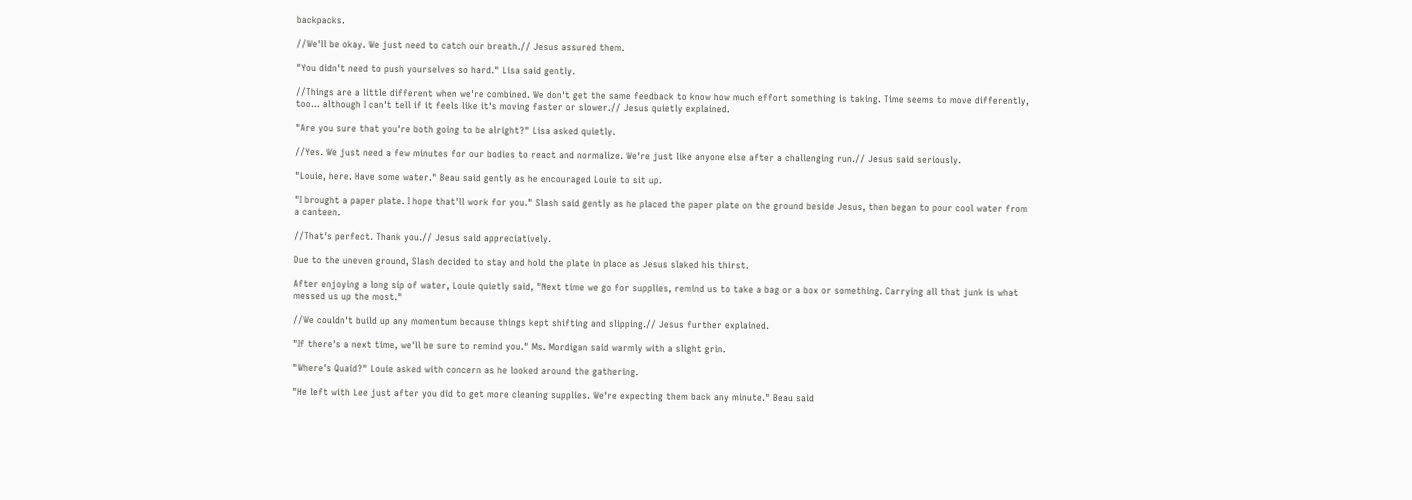backpacks.

//We'll be okay. We just need to catch our breath.// Jesus assured them.

"You didn't need to push yourselves so hard." Lisa said gently.

//Things are a little different when we're combined. We don't get the same feedback to know how much effort something is taking. Time seems to move differently, too... although I can't tell if it feels like it's moving faster or slower.// Jesus quietly explained.

"Are you sure that you're both going to be alright?" Lisa asked quietly.

//Yes. We just need a few minutes for our bodies to react and normalize. We're just like anyone else after a challenging run.// Jesus said seriously.

"Louie, here. Have some water." Beau said gently as he encouraged Louie to sit up.

"I brought a paper plate. I hope that'll work for you." Slash said gently as he placed the paper plate on the ground beside Jesus, then began to pour cool water from a canteen.

//That's perfect. Thank you.// Jesus said appreciatively.

Due to the uneven ground, Slash decided to stay and hold the plate in place as Jesus slaked his thirst.

After enjoying a long sip of water, Louie quietly said, "Next time we go for supplies, remind us to take a bag or a box or something. Carrying all that junk is what messed us up the most."

//We couldn't build up any momentum because things kept shifting and slipping.// Jesus further explained.

"If there's a next time, we'll be sure to remind you." Ms. Mordigan said warmly with a slight grin.

"Where's Quaid?" Louie asked with concern as he looked around the gathering.

"He left with Lee just after you did to get more cleaning supplies. We're expecting them back any minute." Beau said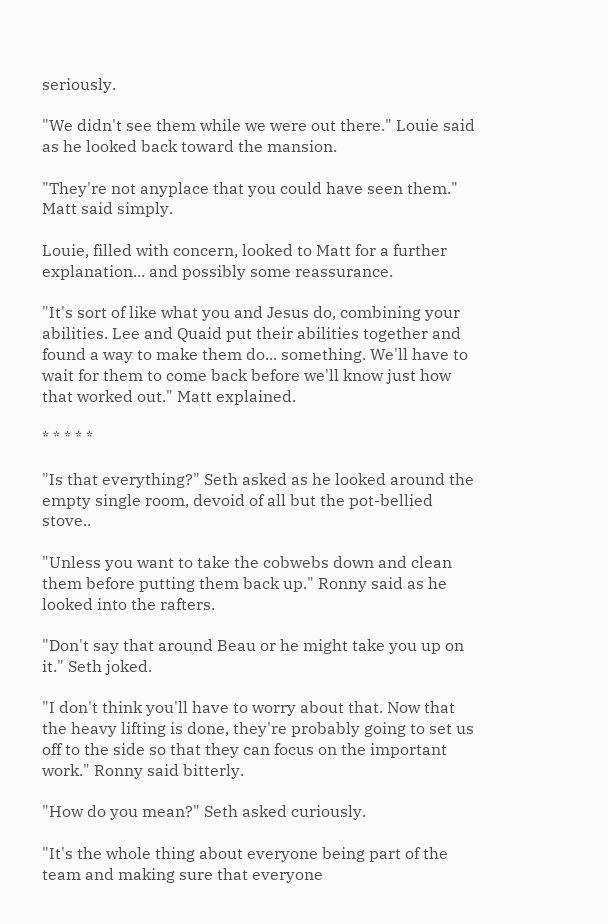seriously.

"We didn't see them while we were out there." Louie said as he looked back toward the mansion.

"They're not anyplace that you could have seen them." Matt said simply.

Louie, filled with concern, looked to Matt for a further explanation... and possibly some reassurance.

"It's sort of like what you and Jesus do, combining your abilities. Lee and Quaid put their abilities together and found a way to make them do... something. We'll have to wait for them to come back before we'll know just how that worked out." Matt explained.

* * * * *

"Is that everything?" Seth asked as he looked around the empty single room, devoid of all but the pot-bellied stove..

"Unless you want to take the cobwebs down and clean them before putting them back up." Ronny said as he looked into the rafters.

"Don't say that around Beau or he might take you up on it." Seth joked.

"I don't think you'll have to worry about that. Now that the heavy lifting is done, they're probably going to set us off to the side so that they can focus on the important work." Ronny said bitterly.

"How do you mean?" Seth asked curiously.

"It's the whole thing about everyone being part of the team and making sure that everyone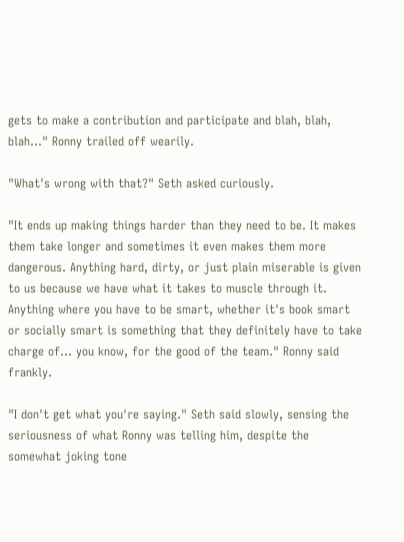gets to make a contribution and participate and blah, blah, blah..." Ronny trailed off wearily.

"What's wrong with that?" Seth asked curiously.

"It ends up making things harder than they need to be. It makes them take longer and sometimes it even makes them more dangerous. Anything hard, dirty, or just plain miserable is given to us because we have what it takes to muscle through it. Anything where you have to be smart, whether it's book smart or socially smart is something that they definitely have to take charge of... you know, for the good of the team." Ronny said frankly.

"I don't get what you're saying." Seth said slowly, sensing the seriousness of what Ronny was telling him, despite the somewhat joking tone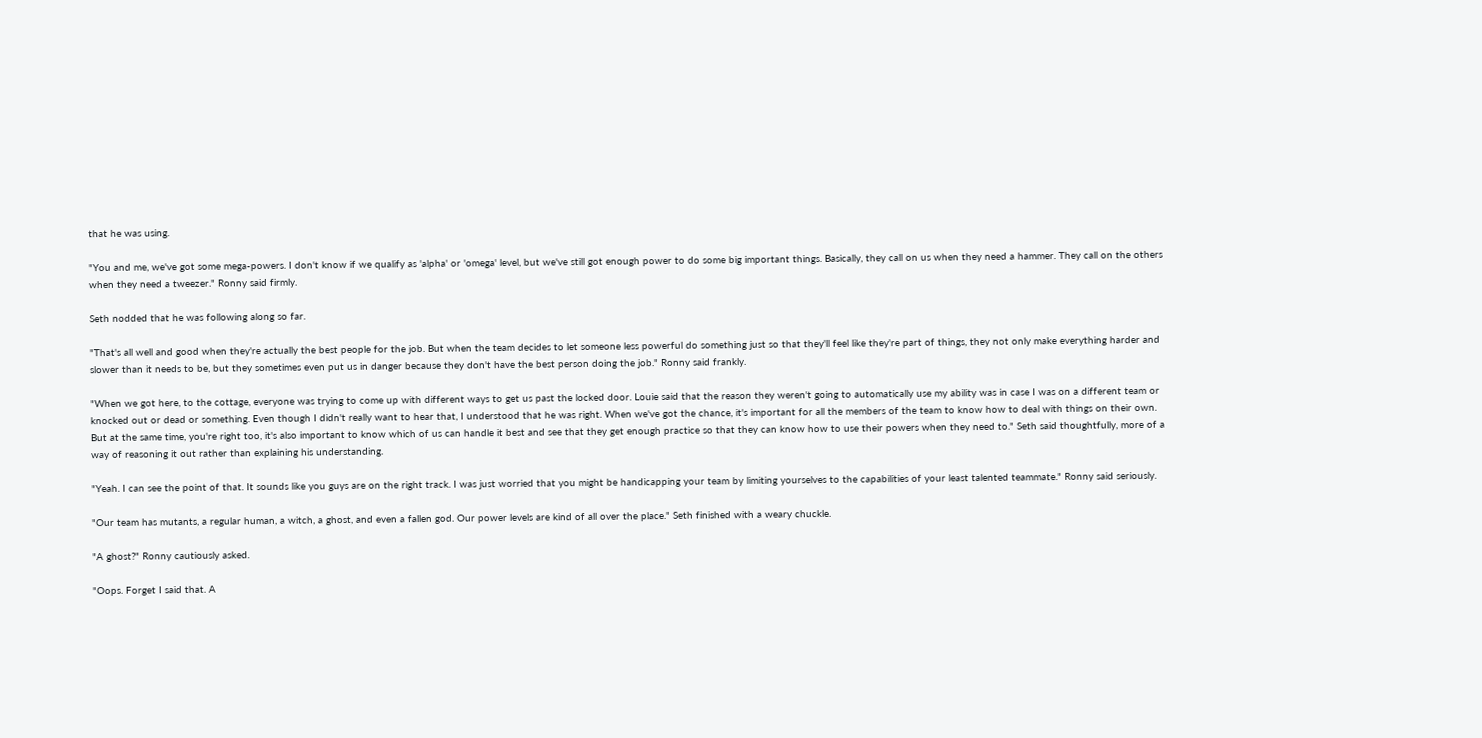that he was using.

"You and me, we've got some mega-powers. I don't know if we qualify as 'alpha' or 'omega' level, but we've still got enough power to do some big important things. Basically, they call on us when they need a hammer. They call on the others when they need a tweezer." Ronny said firmly.

Seth nodded that he was following along so far.

"That's all well and good when they're actually the best people for the job. But when the team decides to let someone less powerful do something just so that they'll feel like they're part of things, they not only make everything harder and slower than it needs to be, but they sometimes even put us in danger because they don't have the best person doing the job." Ronny said frankly.

"When we got here, to the cottage, everyone was trying to come up with different ways to get us past the locked door. Louie said that the reason they weren't going to automatically use my ability was in case I was on a different team or knocked out or dead or something. Even though I didn't really want to hear that, I understood that he was right. When we've got the chance, it's important for all the members of the team to know how to deal with things on their own. But at the same time, you're right too, it's also important to know which of us can handle it best and see that they get enough practice so that they can know how to use their powers when they need to." Seth said thoughtfully, more of a way of reasoning it out rather than explaining his understanding.

"Yeah. I can see the point of that. It sounds like you guys are on the right track. I was just worried that you might be handicapping your team by limiting yourselves to the capabilities of your least talented teammate." Ronny said seriously.

"Our team has mutants, a regular human, a witch, a ghost, and even a fallen god. Our power levels are kind of all over the place." Seth finished with a weary chuckle.

"A ghost?" Ronny cautiously asked.

"Oops. Forget I said that. A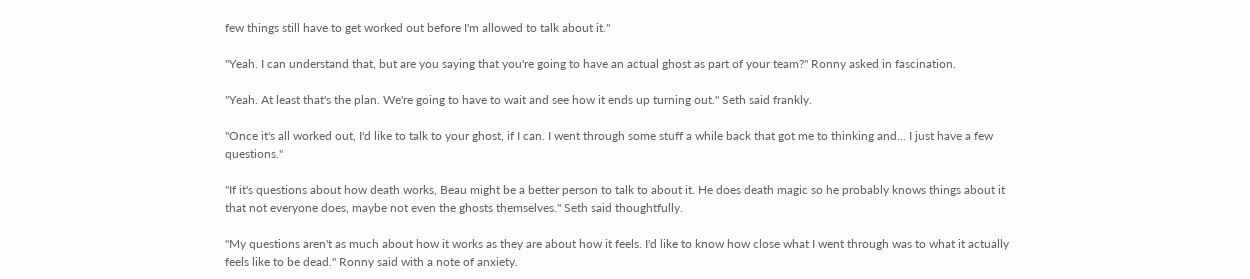few things still have to get worked out before I'm allowed to talk about it."

"Yeah. I can understand that, but are you saying that you're going to have an actual ghost as part of your team?" Ronny asked in fascination.

"Yeah. At least that's the plan. We're going to have to wait and see how it ends up turning out." Seth said frankly.

"Once it's all worked out, I'd like to talk to your ghost, if I can. I went through some stuff a while back that got me to thinking and... I just have a few questions."

"If it's questions about how death works, Beau might be a better person to talk to about it. He does death magic so he probably knows things about it that not everyone does, maybe not even the ghosts themselves." Seth said thoughtfully.

"My questions aren't as much about how it works as they are about how it feels. I'd like to know how close what I went through was to what it actually feels like to be dead." Ronny said with a note of anxiety.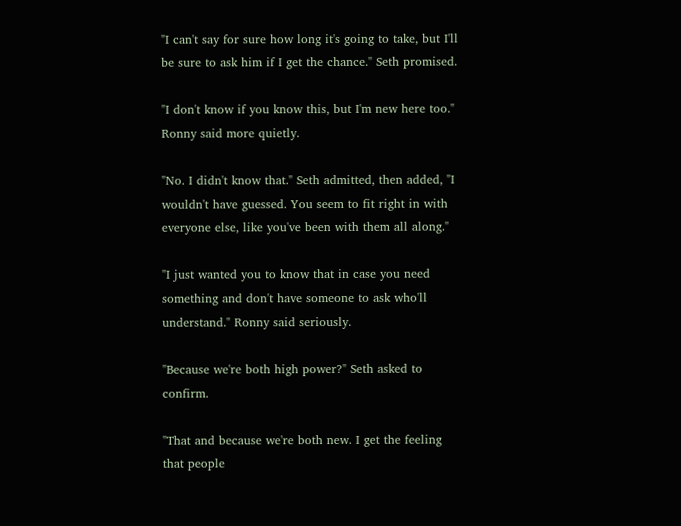"I can't say for sure how long it's going to take, but I'll be sure to ask him if I get the chance." Seth promised.

"I don't know if you know this, but I'm new here too." Ronny said more quietly.

"No. I didn't know that." Seth admitted, then added, "I wouldn't have guessed. You seem to fit right in with everyone else, like you've been with them all along."

"I just wanted you to know that in case you need something and don't have someone to ask who'll understand." Ronny said seriously.

"Because we're both high power?" Seth asked to confirm.

"That and because we're both new. I get the feeling that people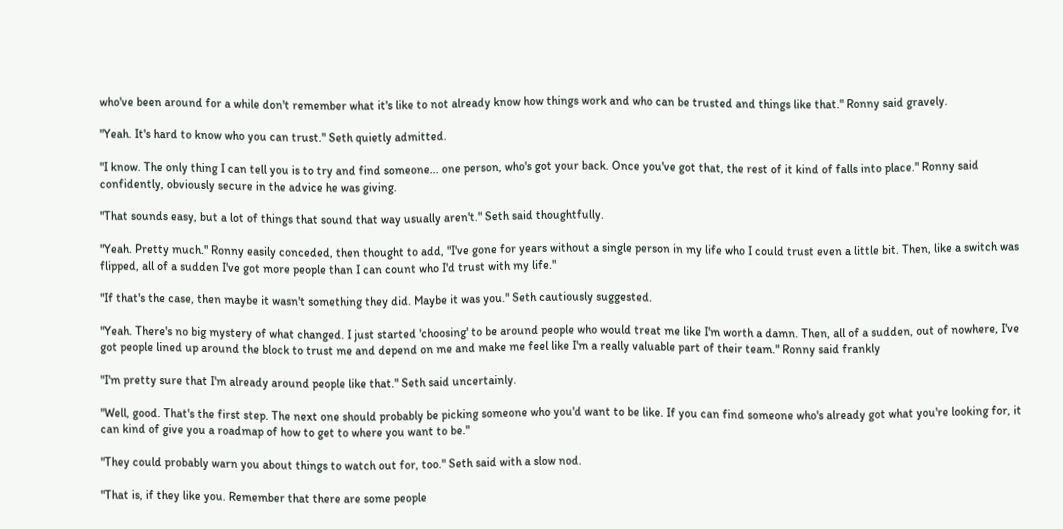who've been around for a while don't remember what it's like to not already know how things work and who can be trusted and things like that." Ronny said gravely.

"Yeah. It's hard to know who you can trust." Seth quietly admitted.

"I know. The only thing I can tell you is to try and find someone... one person, who's got your back. Once you've got that, the rest of it kind of falls into place." Ronny said confidently, obviously secure in the advice he was giving.

"That sounds easy, but a lot of things that sound that way usually aren't." Seth said thoughtfully.

"Yeah. Pretty much." Ronny easily conceded, then thought to add, "I've gone for years without a single person in my life who I could trust even a little bit. Then, like a switch was flipped, all of a sudden I've got more people than I can count who I'd trust with my life."

"If that's the case, then maybe it wasn't something they did. Maybe it was you." Seth cautiously suggested.

"Yeah. There's no big mystery of what changed. I just started 'choosing' to be around people who would treat me like I'm worth a damn. Then, all of a sudden, out of nowhere, I've got people lined up around the block to trust me and depend on me and make me feel like I'm a really valuable part of their team." Ronny said frankly

"I'm pretty sure that I'm already around people like that." Seth said uncertainly.

"Well, good. That's the first step. The next one should probably be picking someone who you'd want to be like. If you can find someone who's already got what you're looking for, it can kind of give you a roadmap of how to get to where you want to be."

"They could probably warn you about things to watch out for, too." Seth said with a slow nod.

"That is, if they like you. Remember that there are some people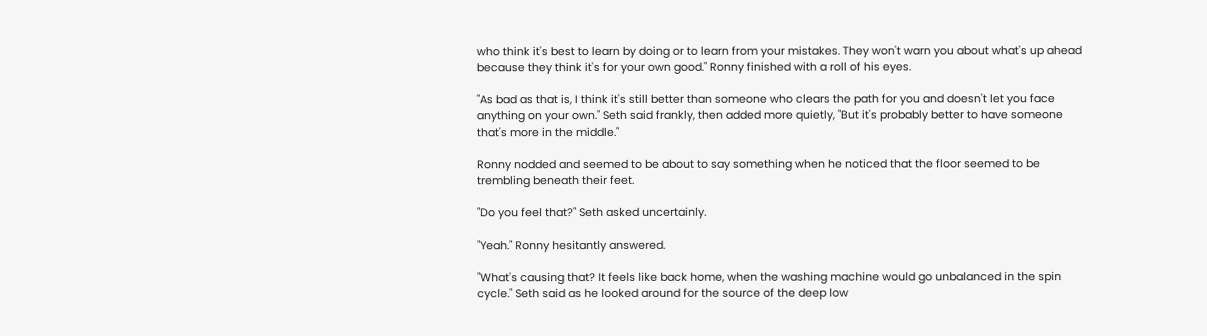who think it's best to learn by doing or to learn from your mistakes. They won't warn you about what's up ahead because they think it's for your own good." Ronny finished with a roll of his eyes.

"As bad as that is, I think it's still better than someone who clears the path for you and doesn't let you face anything on your own." Seth said frankly, then added more quietly, "But it's probably better to have someone that's more in the middle."

Ronny nodded and seemed to be about to say something when he noticed that the floor seemed to be trembling beneath their feet.

"Do you feel that?" Seth asked uncertainly.

"Yeah." Ronny hesitantly answered.

"What's causing that? It feels like back home, when the washing machine would go unbalanced in the spin cycle." Seth said as he looked around for the source of the deep low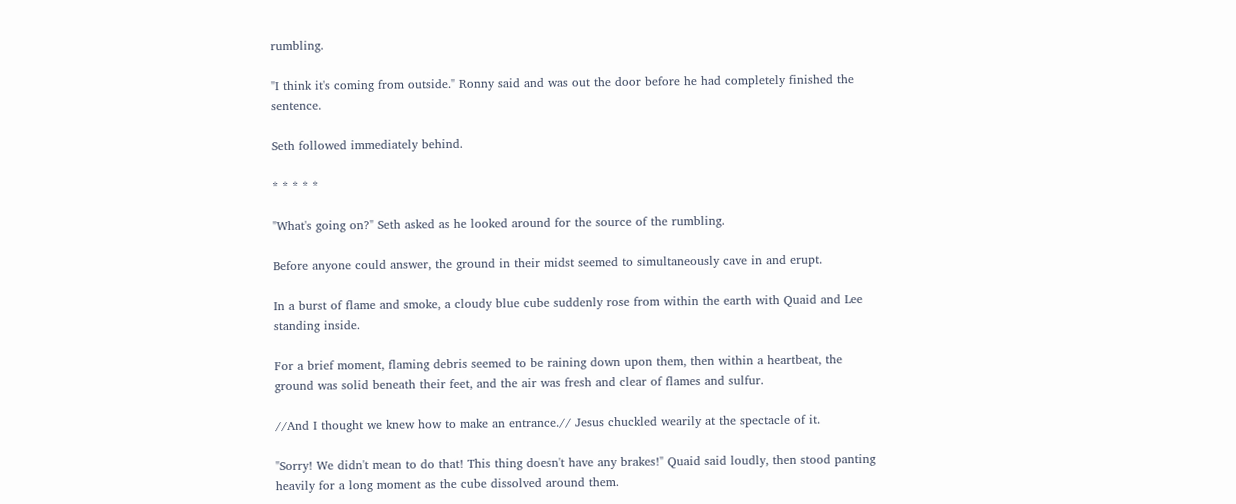rumbling.

"I think it's coming from outside." Ronny said and was out the door before he had completely finished the sentence.

Seth followed immediately behind.

* * * * *

"What's going on?" Seth asked as he looked around for the source of the rumbling.

Before anyone could answer, the ground in their midst seemed to simultaneously cave in and erupt.

In a burst of flame and smoke, a cloudy blue cube suddenly rose from within the earth with Quaid and Lee standing inside.

For a brief moment, flaming debris seemed to be raining down upon them, then within a heartbeat, the ground was solid beneath their feet, and the air was fresh and clear of flames and sulfur.

//And I thought we knew how to make an entrance.// Jesus chuckled wearily at the spectacle of it.

"Sorry! We didn't mean to do that! This thing doesn't have any brakes!" Quaid said loudly, then stood panting heavily for a long moment as the cube dissolved around them.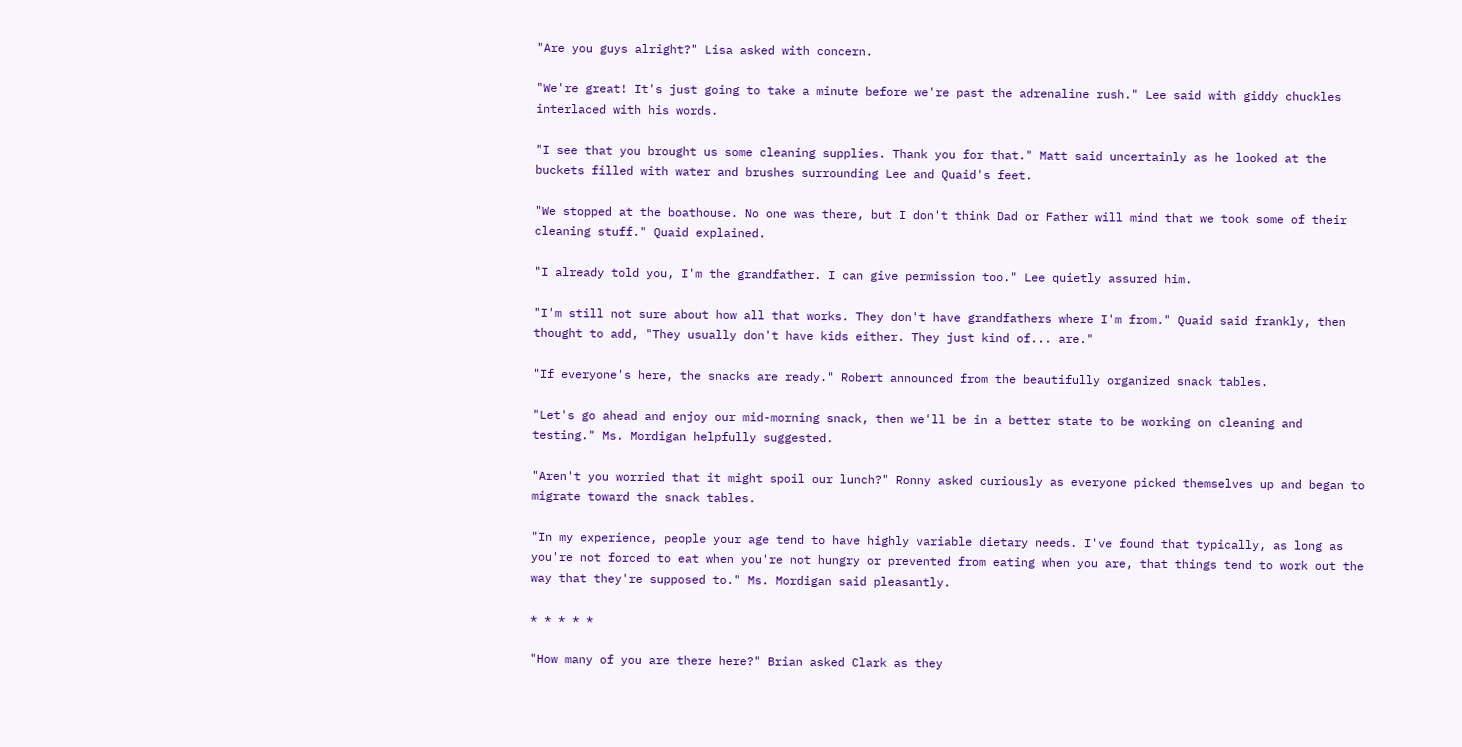"Are you guys alright?" Lisa asked with concern.

"We're great! It's just going to take a minute before we're past the adrenaline rush." Lee said with giddy chuckles interlaced with his words.

"I see that you brought us some cleaning supplies. Thank you for that." Matt said uncertainly as he looked at the buckets filled with water and brushes surrounding Lee and Quaid's feet.

"We stopped at the boathouse. No one was there, but I don't think Dad or Father will mind that we took some of their cleaning stuff." Quaid explained.

"I already told you, I'm the grandfather. I can give permission too." Lee quietly assured him.

"I'm still not sure about how all that works. They don't have grandfathers where I'm from." Quaid said frankly, then thought to add, "They usually don't have kids either. They just kind of... are."

"If everyone's here, the snacks are ready." Robert announced from the beautifully organized snack tables.

"Let's go ahead and enjoy our mid-morning snack, then we'll be in a better state to be working on cleaning and testing." Ms. Mordigan helpfully suggested.

"Aren't you worried that it might spoil our lunch?" Ronny asked curiously as everyone picked themselves up and began to migrate toward the snack tables.

"In my experience, people your age tend to have highly variable dietary needs. I've found that typically, as long as you're not forced to eat when you're not hungry or prevented from eating when you are, that things tend to work out the way that they're supposed to." Ms. Mordigan said pleasantly.

* * * * *

"How many of you are there here?" Brian asked Clark as they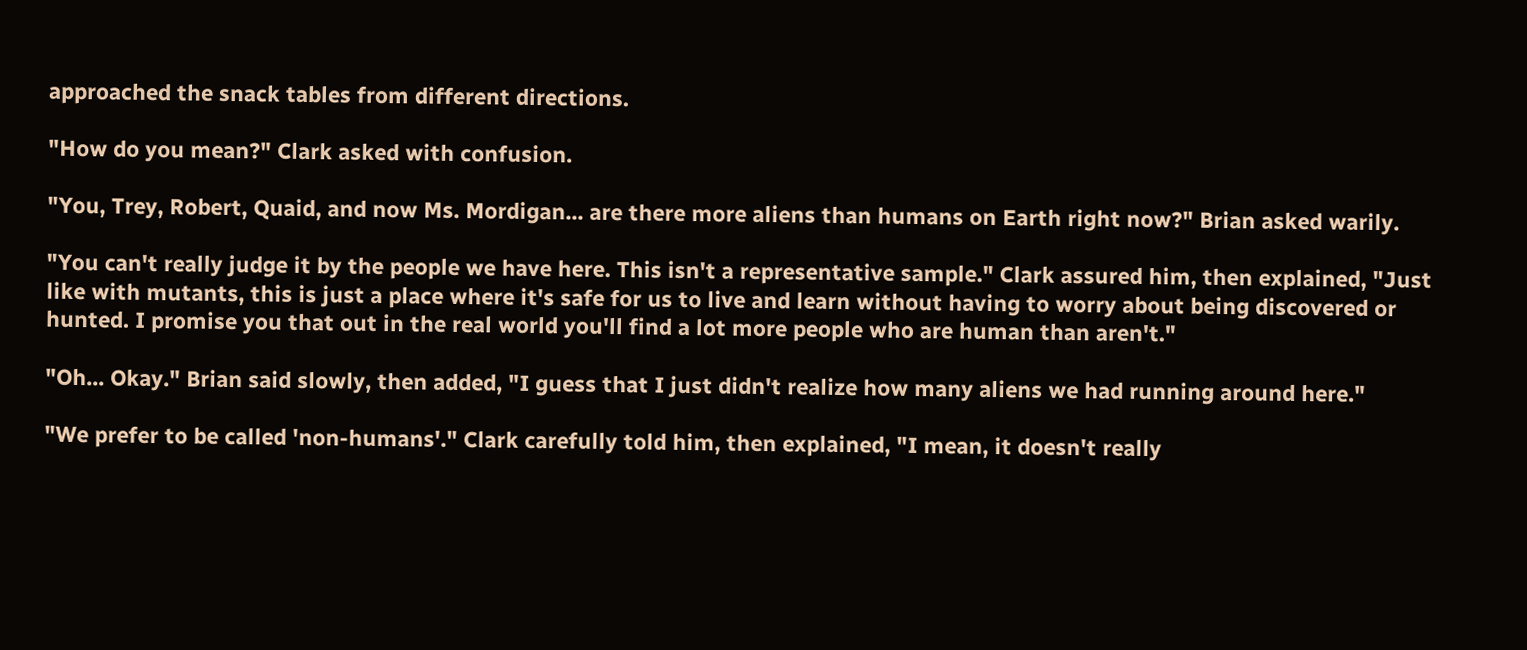approached the snack tables from different directions.

"How do you mean?" Clark asked with confusion.

"You, Trey, Robert, Quaid, and now Ms. Mordigan... are there more aliens than humans on Earth right now?" Brian asked warily.

"You can't really judge it by the people we have here. This isn't a representative sample." Clark assured him, then explained, "Just like with mutants, this is just a place where it's safe for us to live and learn without having to worry about being discovered or hunted. I promise you that out in the real world you'll find a lot more people who are human than aren't."

"Oh... Okay." Brian said slowly, then added, "I guess that I just didn't realize how many aliens we had running around here."

"We prefer to be called 'non-humans'." Clark carefully told him, then explained, "I mean, it doesn't really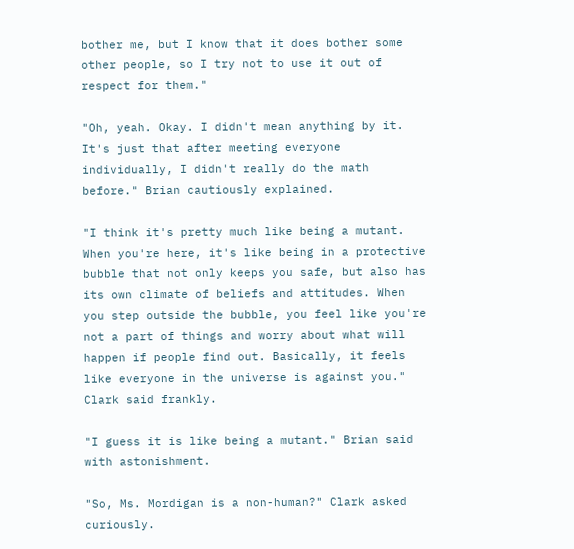bother me, but I know that it does bother some other people, so I try not to use it out of respect for them."

"Oh, yeah. Okay. I didn't mean anything by it. It's just that after meeting everyone individually, I didn't really do the math before." Brian cautiously explained.

"I think it's pretty much like being a mutant. When you're here, it's like being in a protective bubble that not only keeps you safe, but also has its own climate of beliefs and attitudes. When you step outside the bubble, you feel like you're not a part of things and worry about what will happen if people find out. Basically, it feels like everyone in the universe is against you." Clark said frankly.

"I guess it is like being a mutant." Brian said with astonishment.

"So, Ms. Mordigan is a non-human?" Clark asked curiously.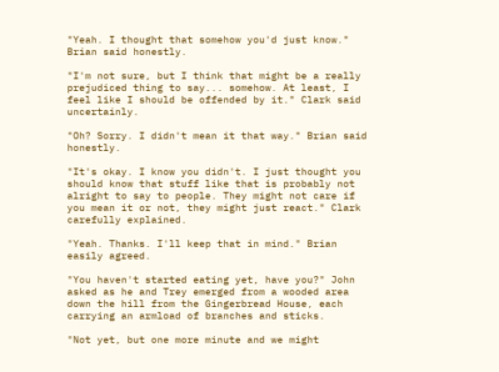"Yeah. I thought that somehow you'd just know." Brian said honestly.

"I'm not sure, but I think that might be a really prejudiced thing to say... somehow. At least, I feel like I should be offended by it." Clark said uncertainly.

"Oh? Sorry. I didn't mean it that way." Brian said honestly.

"It's okay. I know you didn't. I just thought you should know that stuff like that is probably not alright to say to people. They might not care if you mean it or not, they might just react." Clark carefully explained.

"Yeah. Thanks. I'll keep that in mind." Brian easily agreed.

"You haven't started eating yet, have you?" John asked as he and Trey emerged from a wooded area down the hill from the Gingerbread House, each carrying an armload of branches and sticks.

"Not yet, but one more minute and we might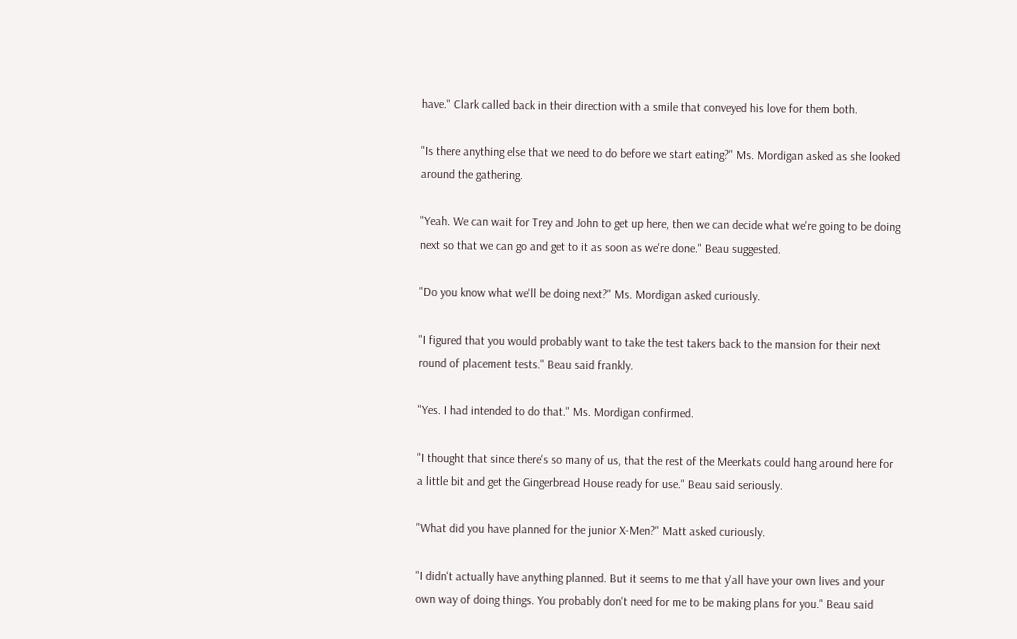have." Clark called back in their direction with a smile that conveyed his love for them both.

"Is there anything else that we need to do before we start eating?" Ms. Mordigan asked as she looked around the gathering.

"Yeah. We can wait for Trey and John to get up here, then we can decide what we're going to be doing next so that we can go and get to it as soon as we're done." Beau suggested.

"Do you know what we'll be doing next?" Ms. Mordigan asked curiously.

"I figured that you would probably want to take the test takers back to the mansion for their next round of placement tests." Beau said frankly.

"Yes. I had intended to do that." Ms. Mordigan confirmed.

"I thought that since there's so many of us, that the rest of the Meerkats could hang around here for a little bit and get the Gingerbread House ready for use." Beau said seriously.

"What did you have planned for the junior X-Men?" Matt asked curiously.

"I didn't actually have anything planned. But it seems to me that y'all have your own lives and your own way of doing things. You probably don't need for me to be making plans for you." Beau said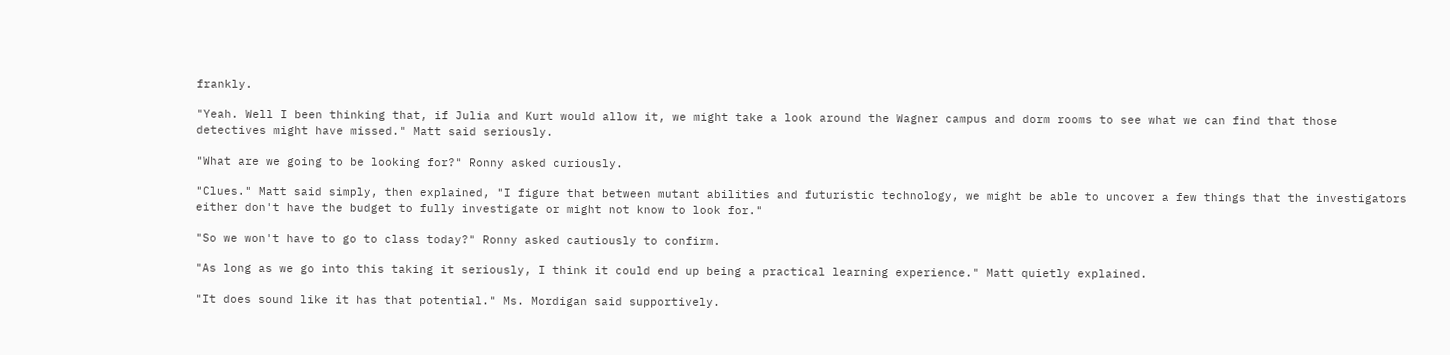frankly.

"Yeah. Well I been thinking that, if Julia and Kurt would allow it, we might take a look around the Wagner campus and dorm rooms to see what we can find that those detectives might have missed." Matt said seriously.

"What are we going to be looking for?" Ronny asked curiously.

"Clues." Matt said simply, then explained, "I figure that between mutant abilities and futuristic technology, we might be able to uncover a few things that the investigators either don't have the budget to fully investigate or might not know to look for."

"So we won't have to go to class today?" Ronny asked cautiously to confirm.

"As long as we go into this taking it seriously, I think it could end up being a practical learning experience." Matt quietly explained.

"It does sound like it has that potential." Ms. Mordigan said supportively.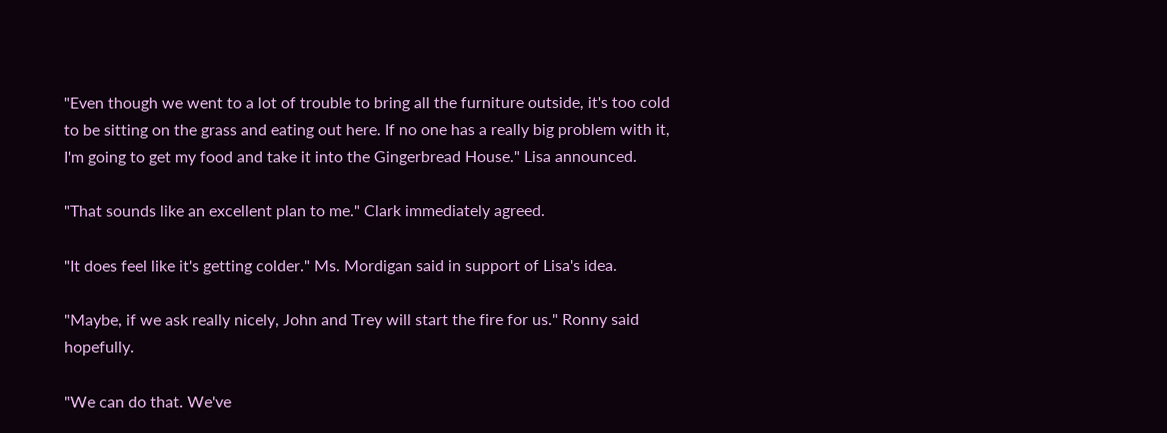"Even though we went to a lot of trouble to bring all the furniture outside, it's too cold to be sitting on the grass and eating out here. If no one has a really big problem with it, I'm going to get my food and take it into the Gingerbread House." Lisa announced.

"That sounds like an excellent plan to me." Clark immediately agreed.

"It does feel like it's getting colder." Ms. Mordigan said in support of Lisa's idea.

"Maybe, if we ask really nicely, John and Trey will start the fire for us." Ronny said hopefully.

"We can do that. We've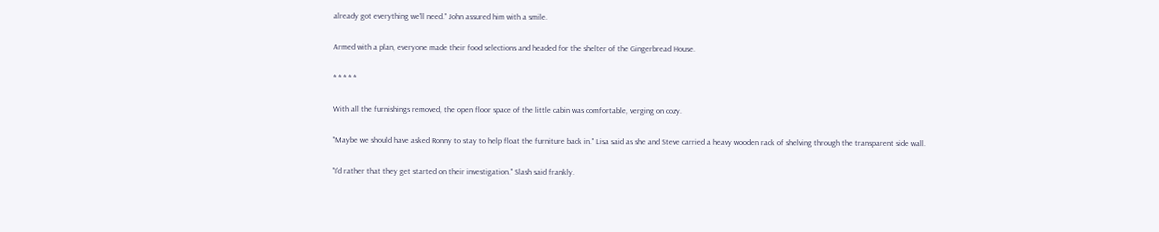already got everything we'll need." John assured him with a smile.

Armed with a plan, everyone made their food selections and headed for the shelter of the Gingerbread House.

* * * * *

With all the furnishings removed, the open floor space of the little cabin was comfortable, verging on cozy.

"Maybe we should have asked Ronny to stay to help float the furniture back in." Lisa said as she and Steve carried a heavy wooden rack of shelving through the transparent side wall.

"I'd rather that they get started on their investigation." Slash said frankly.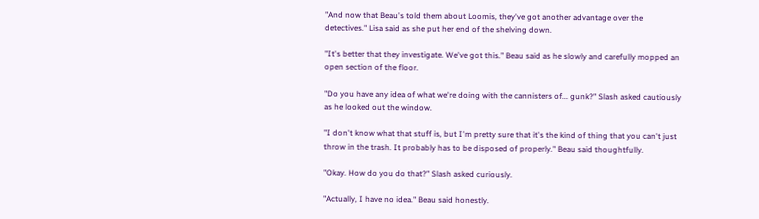"And now that Beau's told them about Loomis, they've got another advantage over the detectives." Lisa said as she put her end of the shelving down.

"It's better that they investigate. We've got this." Beau said as he slowly and carefully mopped an open section of the floor.

"Do you have any idea of what we're doing with the cannisters of... gunk?" Slash asked cautiously as he looked out the window.

"I don't know what that stuff is, but I'm pretty sure that it's the kind of thing that you can't just throw in the trash. It probably has to be disposed of properly." Beau said thoughtfully.

"Okay. How do you do that?" Slash asked curiously.

"Actually, I have no idea." Beau said honestly.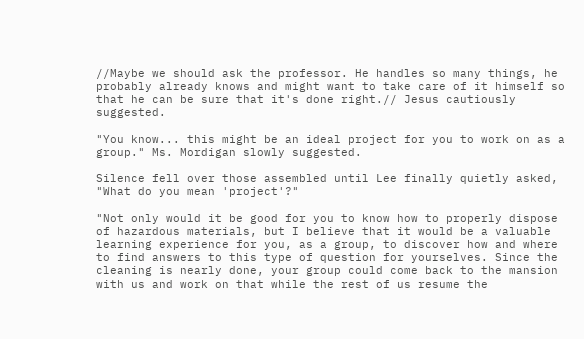//Maybe we should ask the professor. He handles so many things, he probably already knows and might want to take care of it himself so that he can be sure that it's done right.// Jesus cautiously suggested.

"You know... this might be an ideal project for you to work on as a group." Ms. Mordigan slowly suggested.

Silence fell over those assembled until Lee finally quietly asked, "What do you mean 'project'?"

"Not only would it be good for you to know how to properly dispose of hazardous materials, but I believe that it would be a valuable learning experience for you, as a group, to discover how and where to find answers to this type of question for yourselves. Since the cleaning is nearly done, your group could come back to the mansion with us and work on that while the rest of us resume the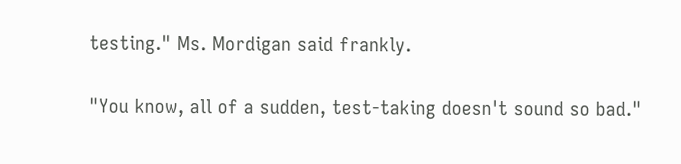testing." Ms. Mordigan said frankly.

"You know, all of a sudden, test-taking doesn't sound so bad."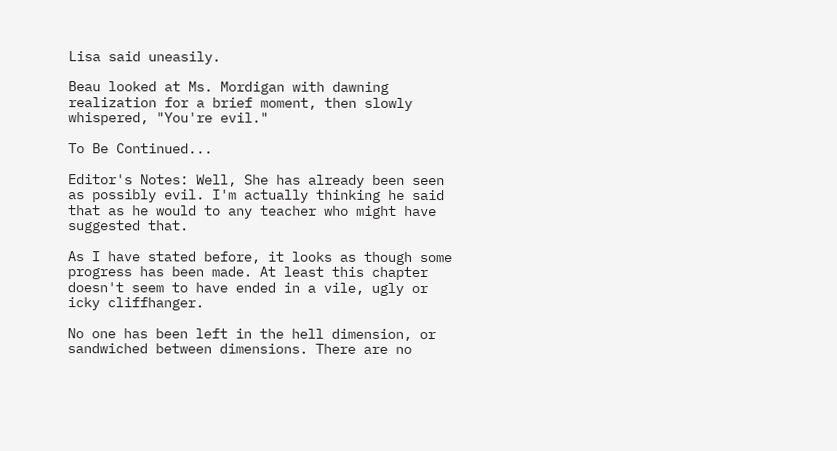Lisa said uneasily.

Beau looked at Ms. Mordigan with dawning realization for a brief moment, then slowly whispered, "You're evil."

To Be Continued...

Editor's Notes: Well, She has already been seen as possibly evil. I'm actually thinking he said that as he would to any teacher who might have suggested that.

As I have stated before, it looks as though some progress has been made. At least this chapter doesn't seem to have ended in a vile, ugly or icky cliffhanger.

No one has been left in the hell dimension, or sandwiched between dimensions. There are no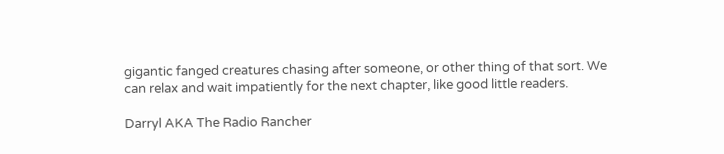gigantic fanged creatures chasing after someone, or other thing of that sort. We can relax and wait impatiently for the next chapter, like good little readers.

Darryl AKA The Radio Rancher